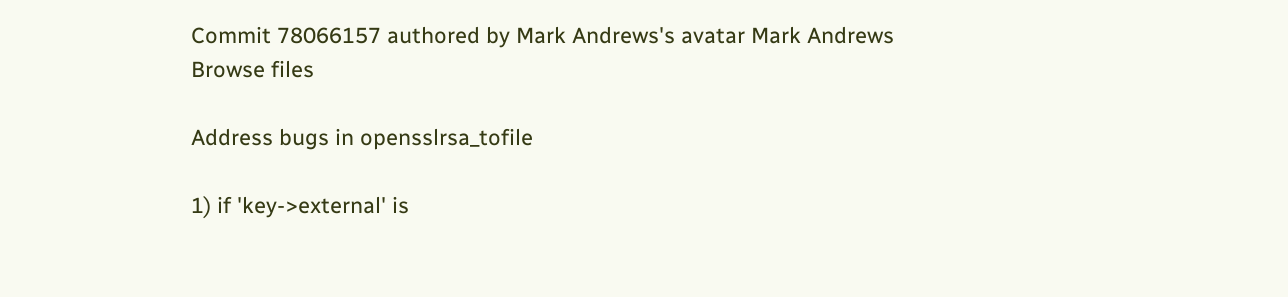Commit 78066157 authored by Mark Andrews's avatar Mark Andrews
Browse files

Address bugs in opensslrsa_tofile

1) if 'key->external' is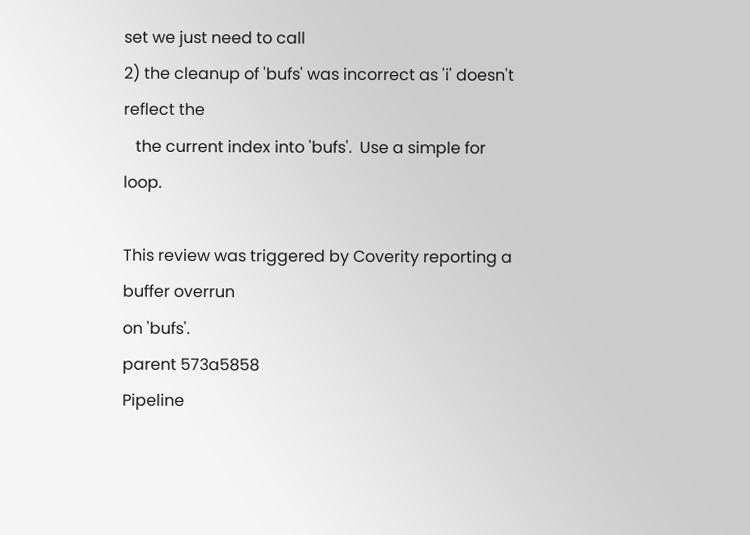set we just need to call
2) the cleanup of 'bufs' was incorrect as 'i' doesn't reflect the
   the current index into 'bufs'.  Use a simple for loop.

This review was triggered by Coverity reporting a buffer overrun
on 'bufs'.
parent 573a5858
Pipeline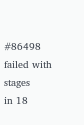#86498 failed with stages
in 18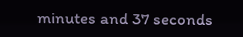minutes and 37 seconds